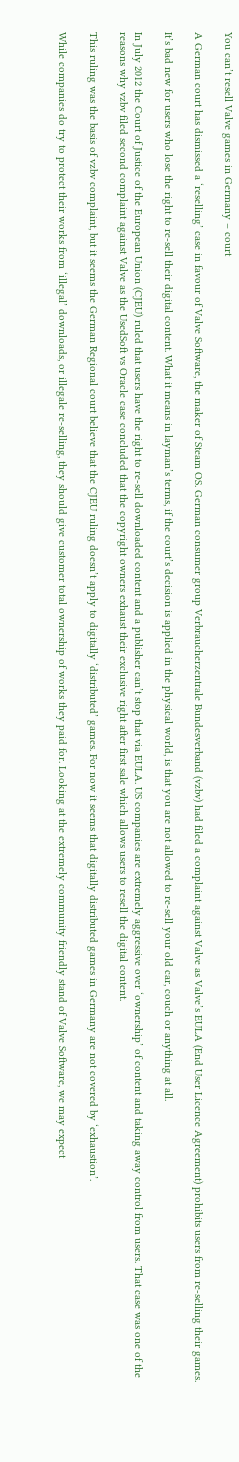You can’t resell Valve games in Germany – court

A German court has dismissed a ‘reselling’ case in favour of Valve Software, the maker of Steam OS. German consumer group Verbraucherzentrale Bundesverband (vzbv) had filed a complaint against Valve as Valve’s EULA (End User Licence Agreement) prohibits users from re-selling their games.

It’s bad new for users who lose the right to re-sell their digital content. What it means in layman’s terms, if the court’s decision is applied in the physical world, is that you are not allowed to re-sell your old car, couch or anything at all.

In July 2012 the Court of Justice of the European Union (CJEU) ruled that users have the right to re-sell downloaded content and a publisher can’t stop that via EULA. US companies are extremely aggressive over ‘ownership’ of content and taking away control from users. That case was one of the reasons why vzbv filed second complaint against Valve as the UsedSoft vs Oracle case concluded that the copyright owners exhaust their exclusive right after first sale which allows users to resell the digital content.

This ruling was the basis of vzbv complaint, but it seems the German Regional court believe that the CJEU ruling doesn’t apply to digitally ‘distributed’ games. For now it seems that digitally distributed games in Germany are not covered by ‘exhaustion’.

While companies do try to protect their works from ‘illegal’ downloads, or illegale re-selling, they should give customer total ownership of works they paid for. Looking at the extremely community friendly stand of Valve Software, we may expect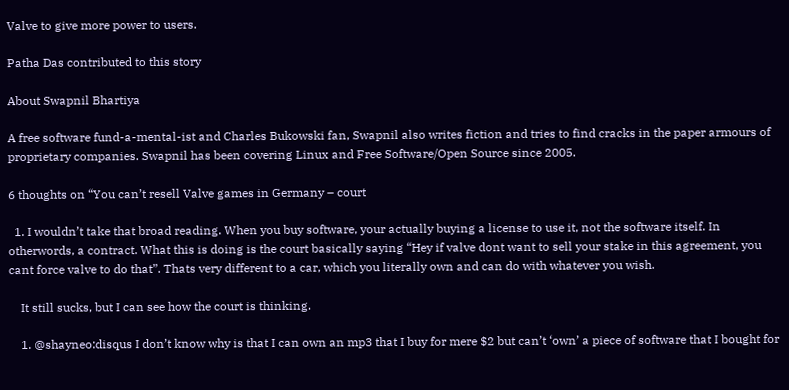Valve to give more power to users.

Patha Das contributed to this story

About Swapnil Bhartiya

A free software fund-a-mental-ist and Charles Bukowski fan, Swapnil also writes fiction and tries to find cracks in the paper armours of proprietary companies. Swapnil has been covering Linux and Free Software/Open Source since 2005.

6 thoughts on “You can’t resell Valve games in Germany – court

  1. I wouldn’t take that broad reading. When you buy software, your actually buying a license to use it, not the software itself. In otherwords, a contract. What this is doing is the court basically saying “Hey if valve dont want to sell your stake in this agreement, you cant force valve to do that”. Thats very different to a car, which you literally own and can do with whatever you wish.

    It still sucks, but I can see how the court is thinking.

    1. @shayneo:disqus I don’t know why is that I can own an mp3 that I buy for mere $2 but can’t ‘own’ a piece of software that I bought for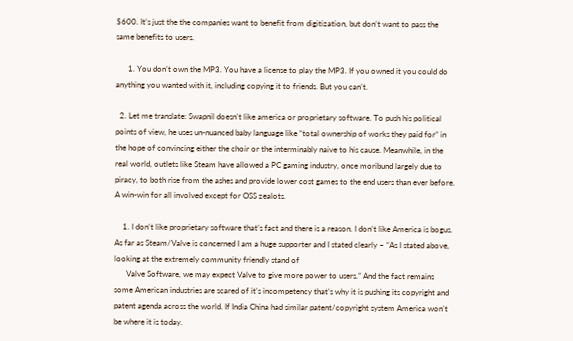$600. It’s just the the companies want to benefit from digitization, but don’t want to pass the same benefits to users.

      1. You don’t own the MP3. You have a license to play the MP3. If you owned it you could do anything you wanted with it, including copying it to friends. But you can’t.

  2. Let me translate: Swapnil doesn’t like america or proprietary software. To push his political points of view, he uses un-nuanced baby language like “total ownership of works they paid for” in the hope of convincing either the choir or the interminably naive to his cause. Meanwhile, in the real world, outlets like Steam have allowed a PC gaming industry, once moribund largely due to piracy, to both rise from the ashes and provide lower cost games to the end users than ever before. A win-win for all involved except for OSS zealots.

    1. I don’t like proprietary software that’s fact and there is a reason. I don’t like America is bogus. As far as Steam/Valve is concerned I am a huge supporter and I stated clearly – “As I stated above, looking at the extremely community friendly stand of
      Valve Software, we may expect Valve to give more power to users.” And the fact remains some American industries are scared of it’s incompetency that’s why it is pushing its copyright and patent agenda across the world. If India China had similar patent/copyright system America won’t be where it is today.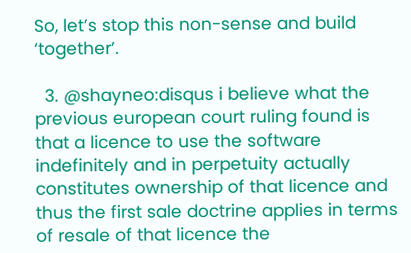So, let’s stop this non-sense and build ‘together’.

  3. @shayneo:disqus i believe what the previous european court ruling found is that a licence to use the software indefinitely and in perpetuity actually constitutes ownership of that licence and thus the first sale doctrine applies in terms of resale of that licence the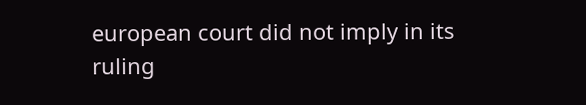european court did not imply in its ruling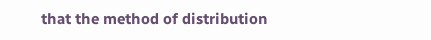that the method of distribution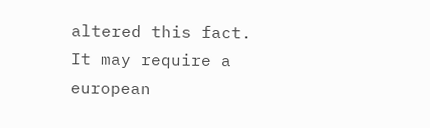altered this fact. It may require a european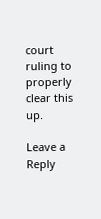court ruling to properly clear this up.

Leave a Reply